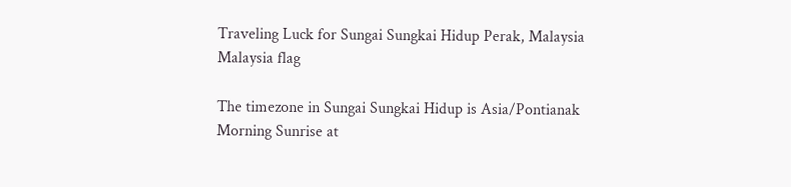Traveling Luck for Sungai Sungkai Hidup Perak, Malaysia Malaysia flag

The timezone in Sungai Sungkai Hidup is Asia/Pontianak
Morning Sunrise at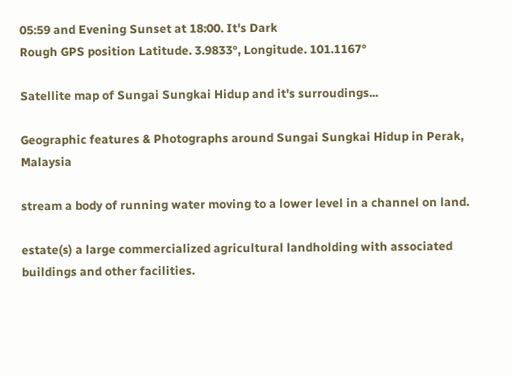05:59 and Evening Sunset at 18:00. It's Dark
Rough GPS position Latitude. 3.9833°, Longitude. 101.1167°

Satellite map of Sungai Sungkai Hidup and it's surroudings...

Geographic features & Photographs around Sungai Sungkai Hidup in Perak, Malaysia

stream a body of running water moving to a lower level in a channel on land.

estate(s) a large commercialized agricultural landholding with associated buildings and other facilities.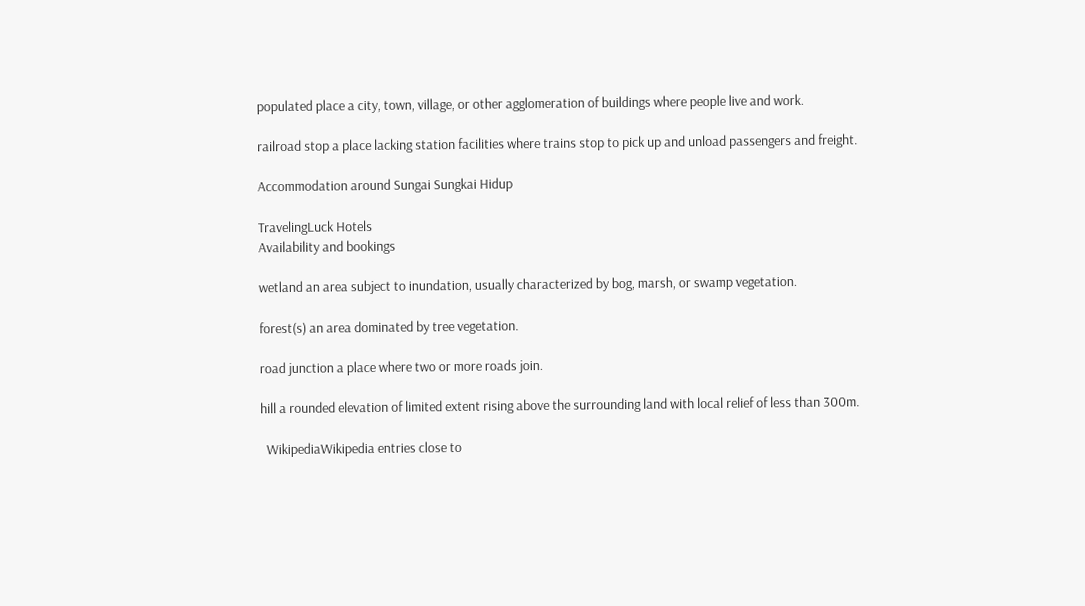populated place a city, town, village, or other agglomeration of buildings where people live and work.

railroad stop a place lacking station facilities where trains stop to pick up and unload passengers and freight.

Accommodation around Sungai Sungkai Hidup

TravelingLuck Hotels
Availability and bookings

wetland an area subject to inundation, usually characterized by bog, marsh, or swamp vegetation.

forest(s) an area dominated by tree vegetation.

road junction a place where two or more roads join.

hill a rounded elevation of limited extent rising above the surrounding land with local relief of less than 300m.

  WikipediaWikipedia entries close to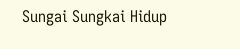Sungai Sungkai Hidup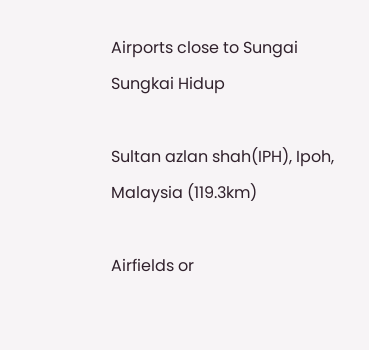Airports close to Sungai Sungkai Hidup

Sultan azlan shah(IPH), Ipoh, Malaysia (119.3km)

Airfields or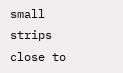small strips close to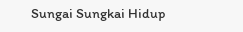Sungai Sungkai Hidup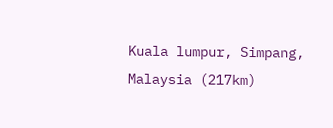Kuala lumpur, Simpang, Malaysia (217km)